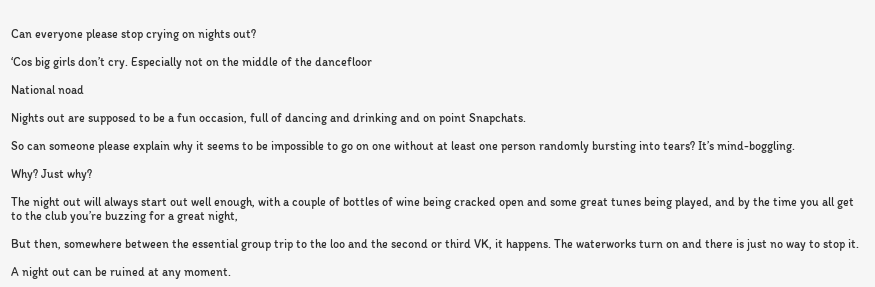Can everyone please stop crying on nights out?

‘Cos big girls don’t cry. Especially not on the middle of the dancefloor

National noad

Nights out are supposed to be a fun occasion, full of dancing and drinking and on point Snapchats.

So can someone please explain why it seems to be impossible to go on one without at least one person randomly bursting into tears? It’s mind-boggling.

Why? Just why?

The night out will always start out well enough, with a couple of bottles of wine being cracked open and some great tunes being played, and by the time you all get to the club you’re buzzing for a great night,

But then, somewhere between the essential group trip to the loo and the second or third VK, it happens. The waterworks turn on and there is just no way to stop it.

A night out can be ruined at any moment.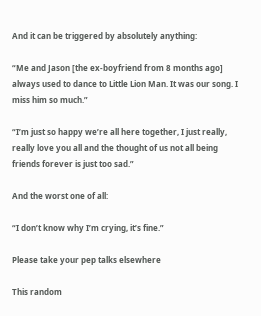And it can be triggered by absolutely anything:

“Me and Jason [the ex-boyfriend from 8 months ago] always used to dance to Little Lion Man. It was our song. I miss him so much.”

“I’m just so happy we’re all here together, I just really, really love you all and the thought of us not all being friends forever is just too sad.”

And the worst one of all:

“I don’t know why I’m crying, it’s fine.”

Please take your pep talks elsewhere

This random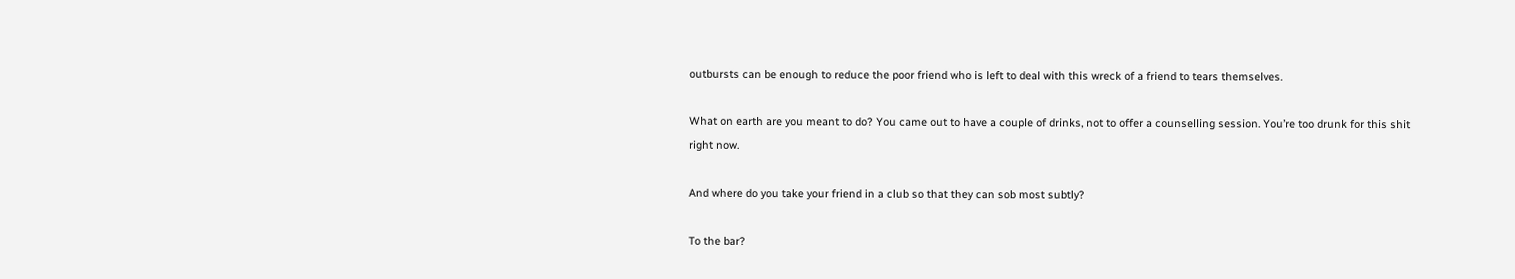outbursts can be enough to reduce the poor friend who is left to deal with this wreck of a friend to tears themselves.

What on earth are you meant to do? You came out to have a couple of drinks, not to offer a counselling session. You’re too drunk for this shit right now.

And where do you take your friend in a club so that they can sob most subtly?

To the bar?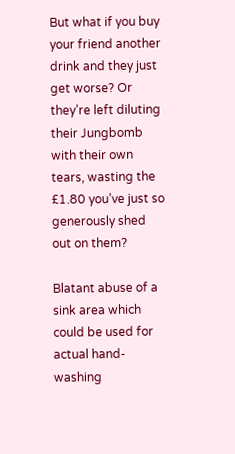But what if you buy your friend another drink and they just get worse? Or they’re left diluting their Jungbomb with their own tears, wasting the £1.80 you’ve just so generously shed out on them?

Blatant abuse of a sink area which could be used for actual hand-washing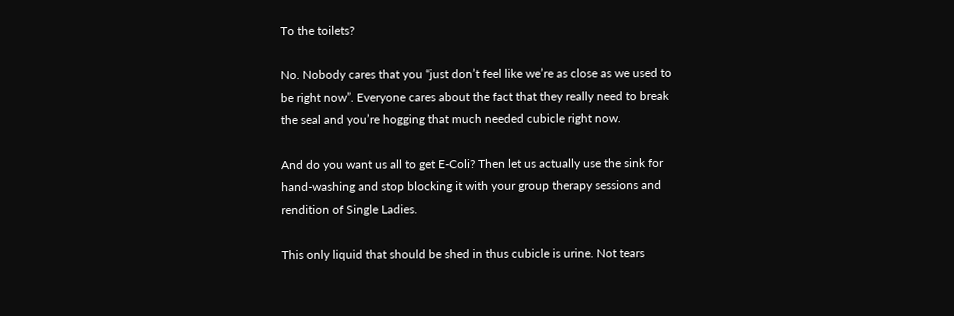To the toilets?

No. Nobody cares that you “just don’t feel like we’re as close as we used to be right now”. Everyone cares about the fact that they really need to break the seal and you’re hogging that much needed cubicle right now.

And do you want us all to get E-Coli? Then let us actually use the sink for hand-washing and stop blocking it with your group therapy sessions and rendition of Single Ladies.

This only liquid that should be shed in thus cubicle is urine. Not tears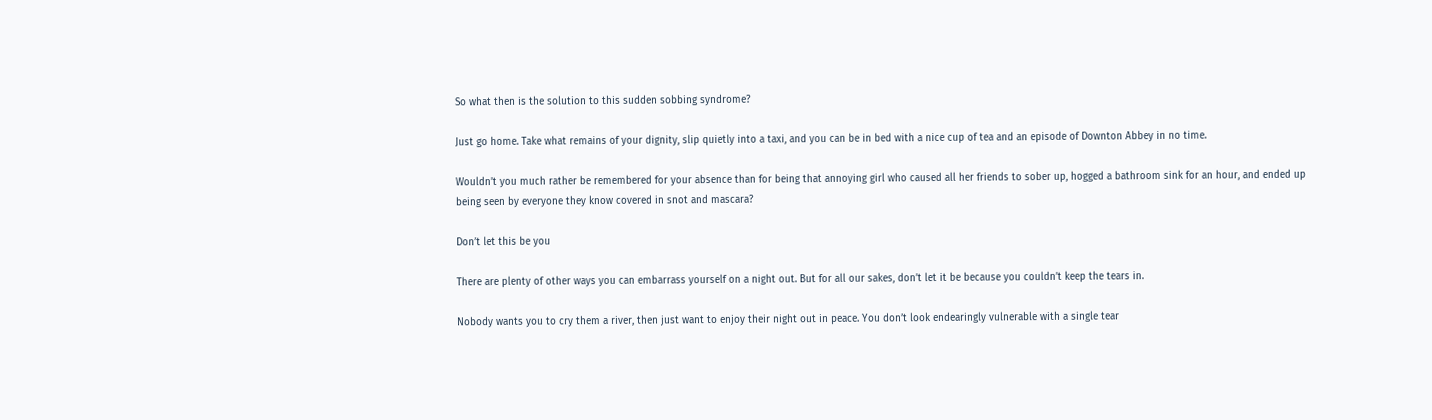So what then is the solution to this sudden sobbing syndrome?

Just go home. Take what remains of your dignity, slip quietly into a taxi, and you can be in bed with a nice cup of tea and an episode of Downton Abbey in no time.

Wouldn’t you much rather be remembered for your absence than for being that annoying girl who caused all her friends to sober up, hogged a bathroom sink for an hour, and ended up being seen by everyone they know covered in snot and mascara?

Don’t let this be you

There are plenty of other ways you can embarrass yourself on a night out. But for all our sakes, don’t let it be because you couldn’t keep the tears in.

Nobody wants you to cry them a river, then just want to enjoy their night out in peace. You don’t look endearingly vulnerable with a single tear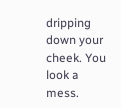dripping down your cheek. You look a mess.